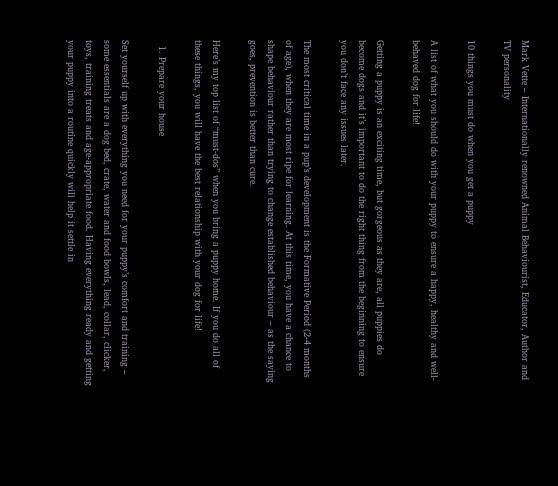Mark Vette – Internationally renowned Animal Behaviourist, Educator, Author and TV personality

10 things you must do when you get a puppy

A list of what you should do with your puppy to ensure a happy, healthy and well-behaved dog for life!

Getting a puppy is an exciting time, but gorgeous as they are, all puppies do become dogs and it’s important to do the right thing from the beginning to ensure you don’t face any issues later.

The most critical time in a pup’s development is the Formative Period (2-4 months of age), when they are most ripe for learning. At this time, you have a chance to shape behaviour rather than trying to change established behaviour – as the saying goes, prevention is better than cure.

Here’s my top list of “must-dos” when you bring a puppy home. If you do all of these things, you will have the best relationship with your dog for life!

  1. Prepare your house

Set yourself up with everything you need for your puppy’s comfort and training – some essentials are a dog bed, crate, water and food bowls, lead, collar, clicker, toys, training treats and age-appropriate food. Having everything ready and getting your puppy into a routine quickly will help it settle in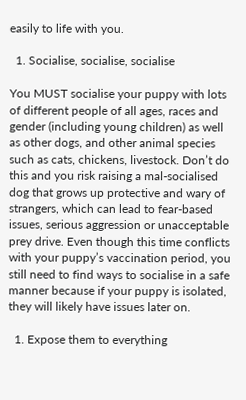easily to life with you.

  1. Socialise, socialise, socialise

You MUST socialise your puppy with lots of different people of all ages, races and gender (including young children) as well as other dogs, and other animal species such as cats, chickens, livestock. Don’t do this and you risk raising a mal-socialised dog that grows up protective and wary of strangers, which can lead to fear-based issues, serious aggression or unacceptable prey drive. Even though this time conflicts with your puppy’s vaccination period, you still need to find ways to socialise in a safe manner because if your puppy is isolated, they will likely have issues later on.

  1. Expose them to everything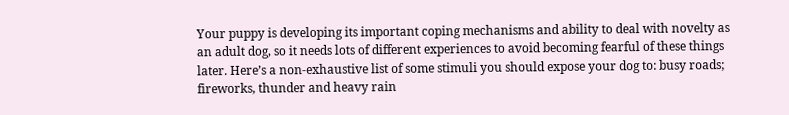Your puppy is developing its important coping mechanisms and ability to deal with novelty as an adult dog, so it needs lots of different experiences to avoid becoming fearful of these things later. Here’s a non-exhaustive list of some stimuli you should expose your dog to: busy roads; fireworks, thunder and heavy rain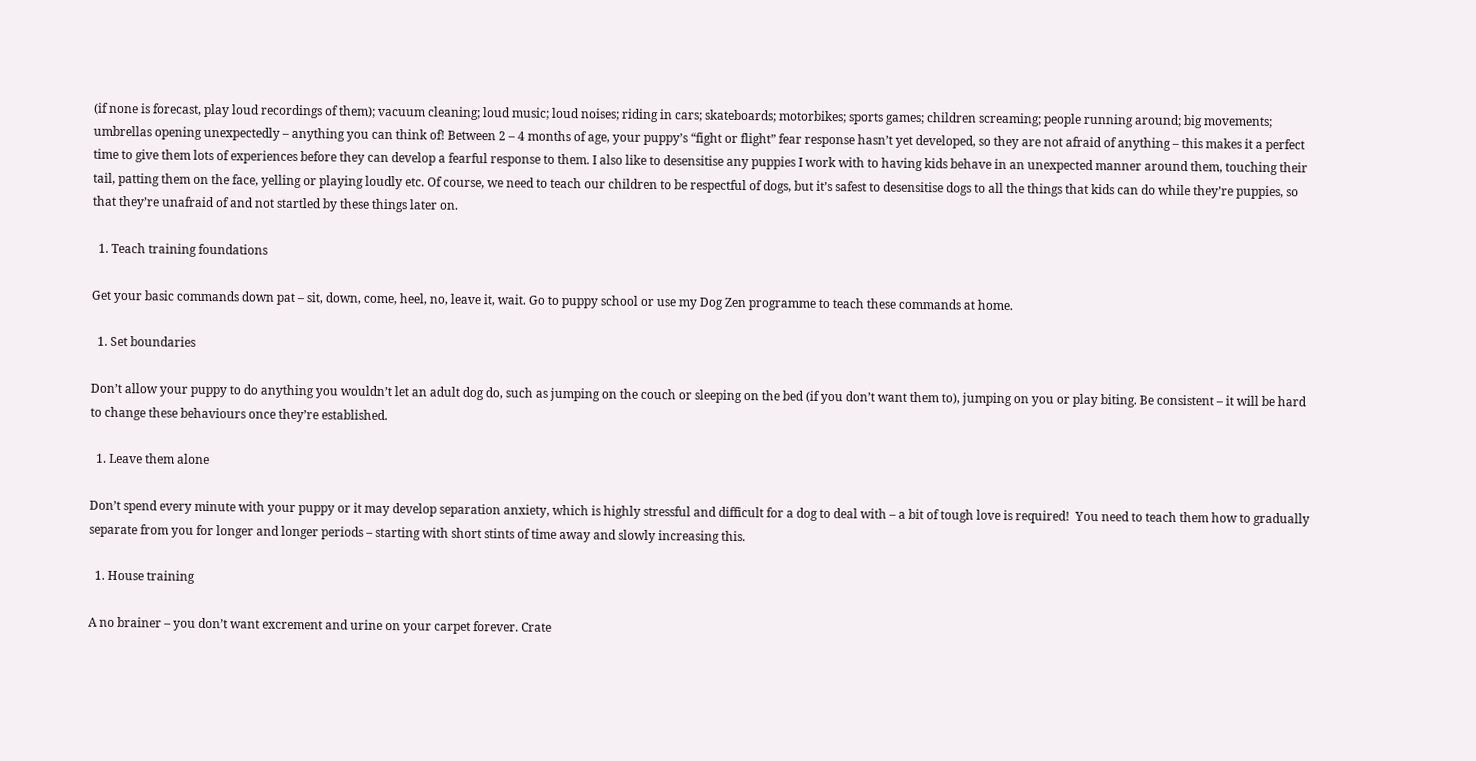(if none is forecast, play loud recordings of them); vacuum cleaning; loud music; loud noises; riding in cars; skateboards; motorbikes; sports games; children screaming; people running around; big movements; umbrellas opening unexpectedly – anything you can think of! Between 2 – 4 months of age, your puppy’s “fight or flight” fear response hasn’t yet developed, so they are not afraid of anything – this makes it a perfect time to give them lots of experiences before they can develop a fearful response to them. I also like to desensitise any puppies I work with to having kids behave in an unexpected manner around them, touching their tail, patting them on the face, yelling or playing loudly etc. Of course, we need to teach our children to be respectful of dogs, but it’s safest to desensitise dogs to all the things that kids can do while they’re puppies, so that they’re unafraid of and not startled by these things later on.

  1. Teach training foundations

Get your basic commands down pat – sit, down, come, heel, no, leave it, wait. Go to puppy school or use my Dog Zen programme to teach these commands at home.

  1. Set boundaries

Don’t allow your puppy to do anything you wouldn’t let an adult dog do, such as jumping on the couch or sleeping on the bed (if you don’t want them to), jumping on you or play biting. Be consistent – it will be hard to change these behaviours once they’re established.

  1. Leave them alone

Don’t spend every minute with your puppy or it may develop separation anxiety, which is highly stressful and difficult for a dog to deal with – a bit of tough love is required!  You need to teach them how to gradually separate from you for longer and longer periods – starting with short stints of time away and slowly increasing this.

  1. House training

A no brainer – you don’t want excrement and urine on your carpet forever. Crate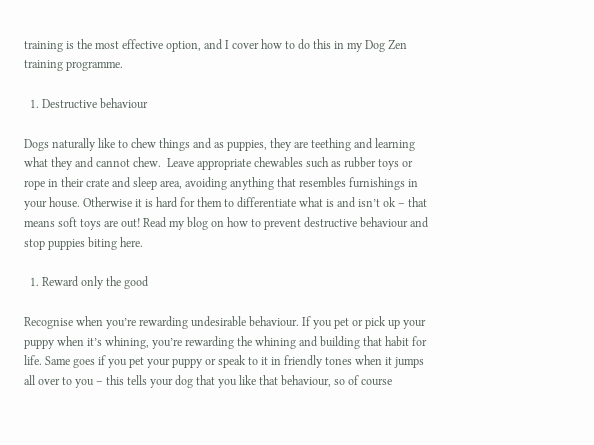training is the most effective option, and I cover how to do this in my Dog Zen training programme.

  1. Destructive behaviour

Dogs naturally like to chew things and as puppies, they are teething and learning what they and cannot chew.  Leave appropriate chewables such as rubber toys or rope in their crate and sleep area, avoiding anything that resembles furnishings in your house. Otherwise it is hard for them to differentiate what is and isn’t ok – that means soft toys are out! Read my blog on how to prevent destructive behaviour and stop puppies biting here.

  1. Reward only the good

Recognise when you’re rewarding undesirable behaviour. If you pet or pick up your puppy when it’s whining, you’re rewarding the whining and building that habit for life. Same goes if you pet your puppy or speak to it in friendly tones when it jumps all over to you – this tells your dog that you like that behaviour, so of course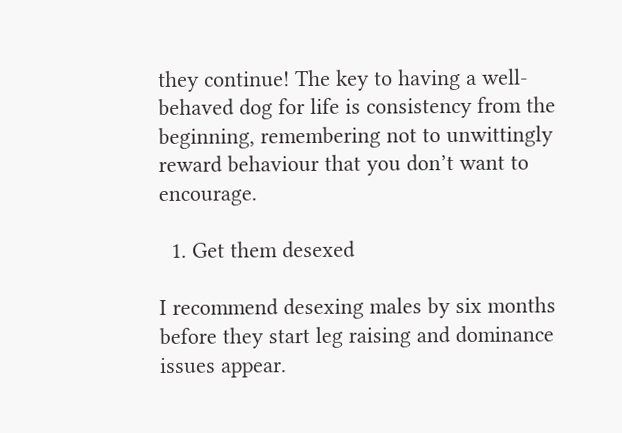they continue! The key to having a well-behaved dog for life is consistency from the beginning, remembering not to unwittingly reward behaviour that you don’t want to encourage.

  1. Get them desexed

I recommend desexing males by six months before they start leg raising and dominance issues appear.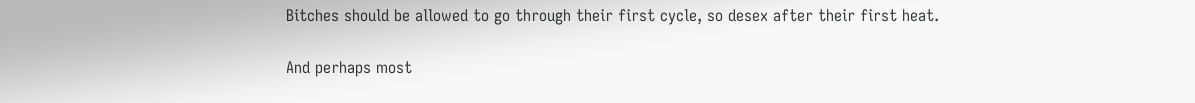Bitches should be allowed to go through their first cycle, so desex after their first heat.

And perhaps most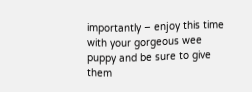importantly – enjoy this time with your gorgeous wee puppy and be sure to give them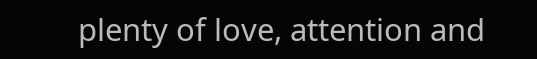plenty of love, attention and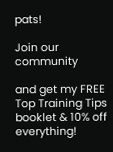pats!

Join our community

and get my FREE Top Training Tips
booklet & 10% off everything!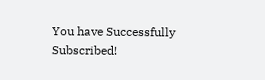You have Successfully Subscribed!